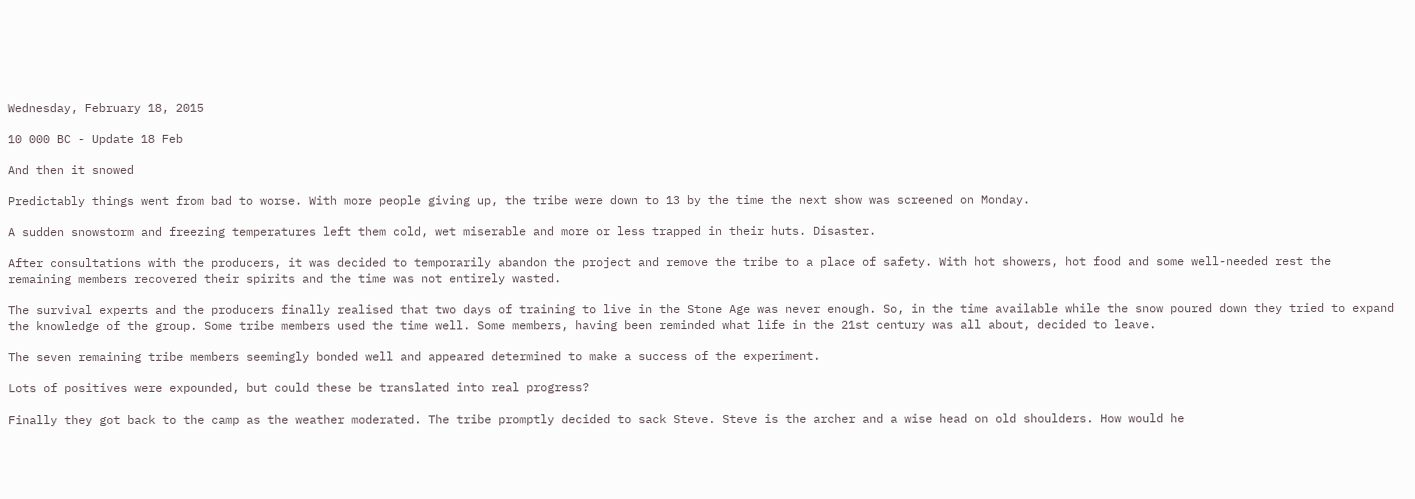Wednesday, February 18, 2015

10 000 BC - Update 18 Feb

And then it snowed

Predictably things went from bad to worse. With more people giving up, the tribe were down to 13 by the time the next show was screened on Monday.

A sudden snowstorm and freezing temperatures left them cold, wet miserable and more or less trapped in their huts. Disaster.

After consultations with the producers, it was decided to temporarily abandon the project and remove the tribe to a place of safety. With hot showers, hot food and some well-needed rest the remaining members recovered their spirits and the time was not entirely wasted.

The survival experts and the producers finally realised that two days of training to live in the Stone Age was never enough. So, in the time available while the snow poured down they tried to expand the knowledge of the group. Some tribe members used the time well. Some members, having been reminded what life in the 21st century was all about, decided to leave.

The seven remaining tribe members seemingly bonded well and appeared determined to make a success of the experiment.

Lots of positives were expounded, but could these be translated into real progress?

Finally they got back to the camp as the weather moderated. The tribe promptly decided to sack Steve. Steve is the archer and a wise head on old shoulders. How would he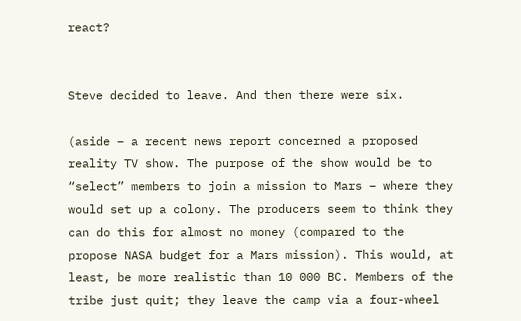react?


Steve decided to leave. And then there were six.

(aside – a recent news report concerned a proposed reality TV show. The purpose of the show would be to “select” members to join a mission to Mars – where they would set up a colony. The producers seem to think they can do this for almost no money (compared to the propose NASA budget for a Mars mission). This would, at least, be more realistic than 10 000 BC. Members of the tribe just quit; they leave the camp via a four-wheel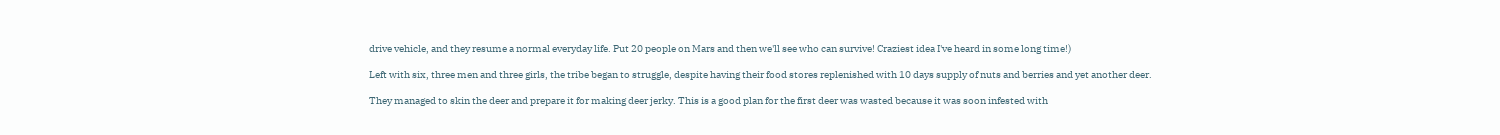drive vehicle, and they resume a normal everyday life. Put 20 people on Mars and then we'll see who can survive! Craziest idea I've heard in some long time!)

Left with six, three men and three girls, the tribe began to struggle, despite having their food stores replenished with 10 days supply of nuts and berries and yet another deer.

They managed to skin the deer and prepare it for making deer jerky. This is a good plan for the first deer was wasted because it was soon infested with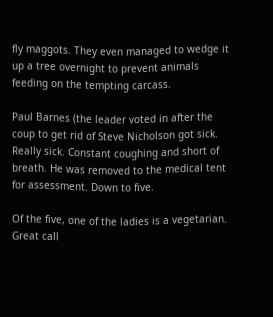fly maggots. They even managed to wedge it up a tree overnight to prevent animals feeding on the tempting carcass.

Paul Barnes (the leader voted in after the coup to get rid of Steve Nicholson got sick. Really sick. Constant coughing and short of breath. He was removed to the medical tent for assessment. Down to five.

Of the five, one of the ladies is a vegetarian. Great call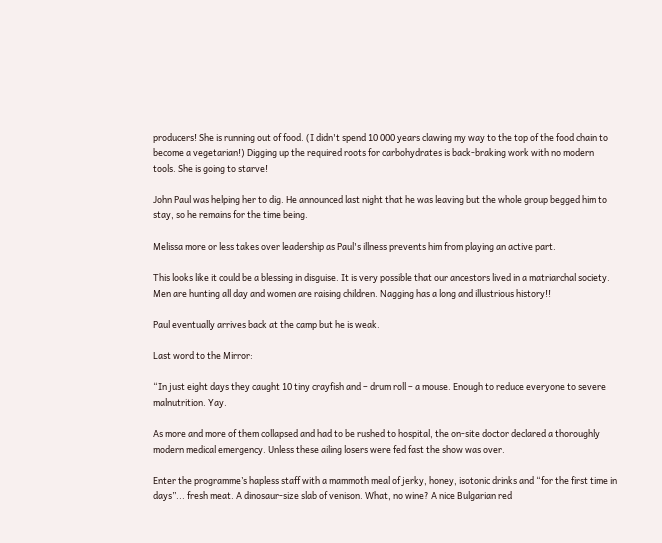producers! She is running out of food. (I didn't spend 10 000 years clawing my way to the top of the food chain to become a vegetarian!) Digging up the required roots for carbohydrates is back-braking work with no modern tools. She is going to starve!

John Paul was helping her to dig. He announced last night that he was leaving but the whole group begged him to stay, so he remains for the time being.

Melissa more or less takes over leadership as Paul's illness prevents him from playing an active part.

This looks like it could be a blessing in disguise. It is very possible that our ancestors lived in a matriarchal society. Men are hunting all day and women are raising children. Nagging has a long and illustrious history!!

Paul eventually arrives back at the camp but he is weak.

Last word to the Mirror:

“In just eight days they caught 10 tiny crayfish and – drum roll – a mouse. Enough to reduce everyone to severe malnutrition. Yay.

As more and more of them collapsed and had to be rushed to hospital, the on-site doctor declared a thoroughly modern medical emergency. Unless these ailing losers were fed fast the show was over.

Enter the programme’s hapless staff with a mammoth meal of jerky, honey, isotonic drinks and “for the first time in days”... fresh meat. A dinosaur-size slab of venison. What, no wine? A nice Bulgarian red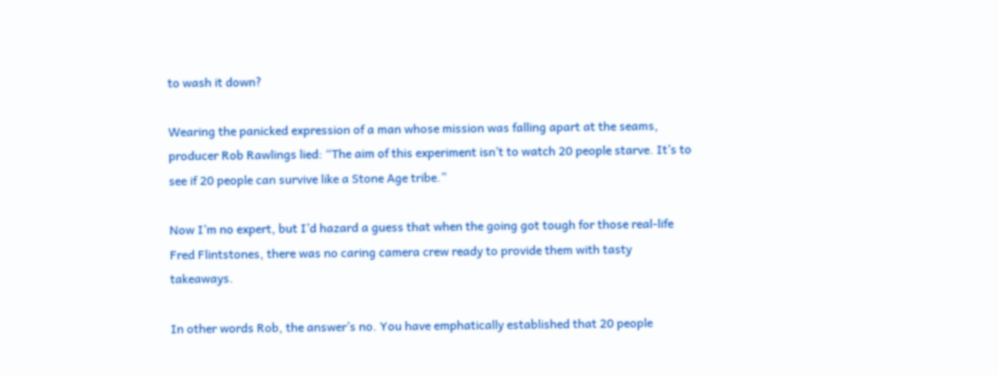to wash it down?

Wearing the panicked expression of a man whose mission was falling apart at the seams, producer Rob Rawlings lied: “The aim of this experiment isn’t to watch 20 people starve. It’s to see if 20 people can survive like a Stone Age tribe.”

Now I’m no expert, but I’d hazard a guess that when the going got tough for those real-life Fred Flintstones, there was no caring camera crew ready to provide them with tasty takeaways.

In other words Rob, the answer’s no. You have emphatically established that 20 people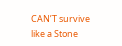CAN’T survive like a Stone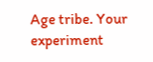Age tribe. Your experiment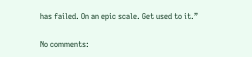has failed. On an epic scale. Get used to it.”

No comments: